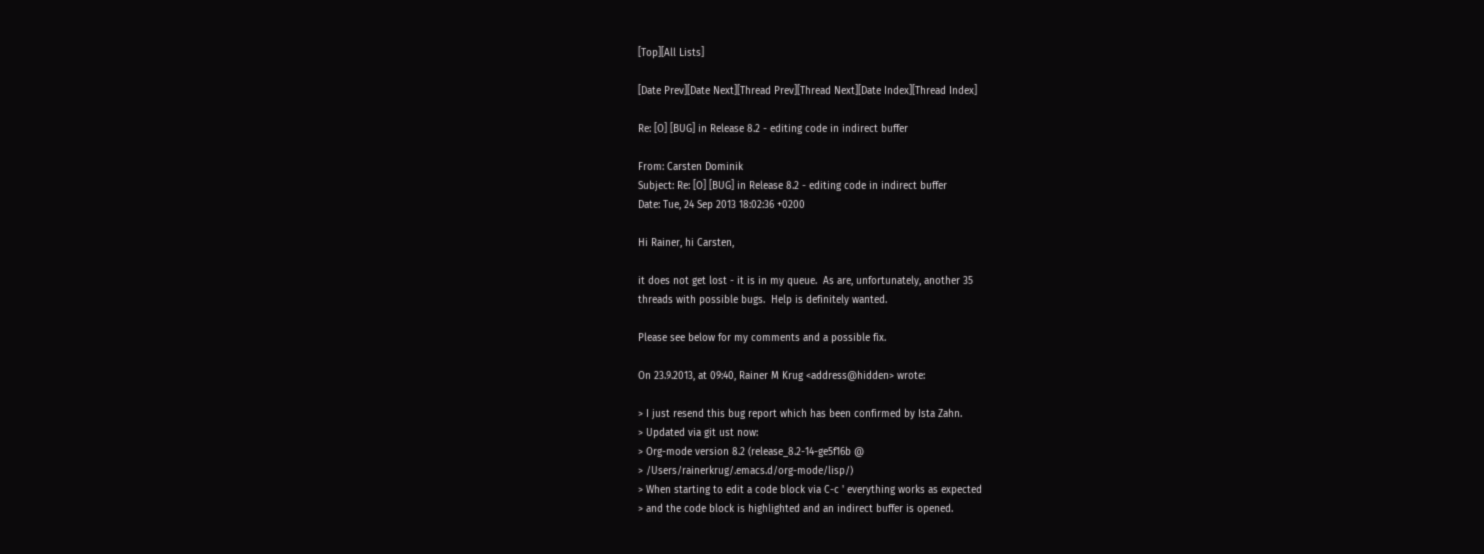[Top][All Lists]

[Date Prev][Date Next][Thread Prev][Thread Next][Date Index][Thread Index]

Re: [O] [BUG] in Release 8.2 - editing code in indirect buffer

From: Carsten Dominik
Subject: Re: [O] [BUG] in Release 8.2 - editing code in indirect buffer
Date: Tue, 24 Sep 2013 18:02:36 +0200

Hi Rainer, hi Carsten,

it does not get lost - it is in my queue.  As are, unfortunately, another 35
threads with possible bugs.  Help is definitely wanted.

Please see below for my comments and a possible fix.

On 23.9.2013, at 09:40, Rainer M Krug <address@hidden> wrote:

> I just resend this bug report which has been confirmed by Ista Zahn.
> Updated via git ust now:
> Org-mode version 8.2 (release_8.2-14-ge5f16b @
> /Users/rainerkrug/.emacs.d/org-mode/lisp/)
> When starting to edit a code block via C-c ' everything works as expected
> and the code block is highlighted and an indirect buffer is opened.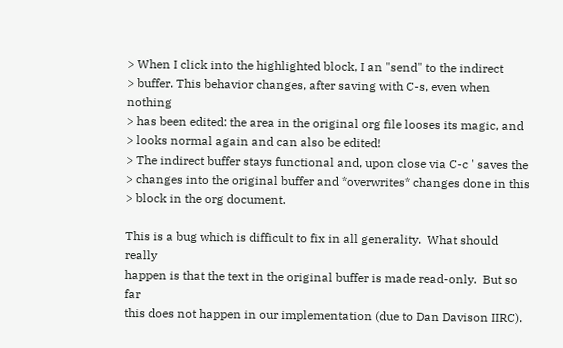> When I click into the highlighted block, I an "send" to the indirect
> buffer. This behavior changes, after saving with C-s, even when nothing
> has been edited: the area in the original org file looses its magic, and
> looks normal again and can also be edited!
> The indirect buffer stays functional and, upon close via C-c ' saves the
> changes into the original buffer and *overwrites* changes done in this
> block in the org document.

This is a bug which is difficult to fix in all generality.  What should really
happen is that the text in the original buffer is made read-only.  But so far
this does not happen in our implementation (due to Dan Davison IIRC).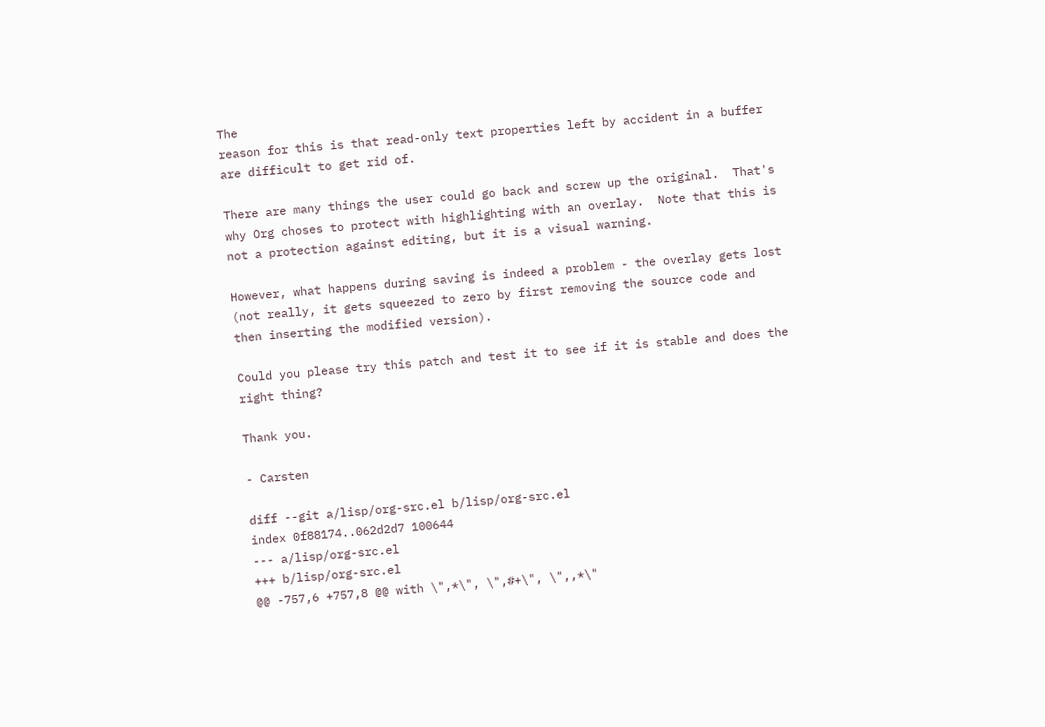The
reason for this is that read-only text properties left by accident in a buffer
are difficult to get rid of.

There are many things the user could go back and screw up the original.  That's
why Org choses to protect with highlighting with an overlay.  Note that this is
not a protection against editing, but it is a visual warning.

However, what happens during saving is indeed a problem - the overlay gets lost
(not really, it gets squeezed to zero by first removing the source code and
then inserting the modified version).

Could you please try this patch and test it to see if it is stable and does the
right thing?

Thank you.

- Carsten

diff --git a/lisp/org-src.el b/lisp/org-src.el
index 0f88174..062d2d7 100644
--- a/lisp/org-src.el
+++ b/lisp/org-src.el
@@ -757,6 +757,8 @@ with \",*\", \",#+\", \",,*\"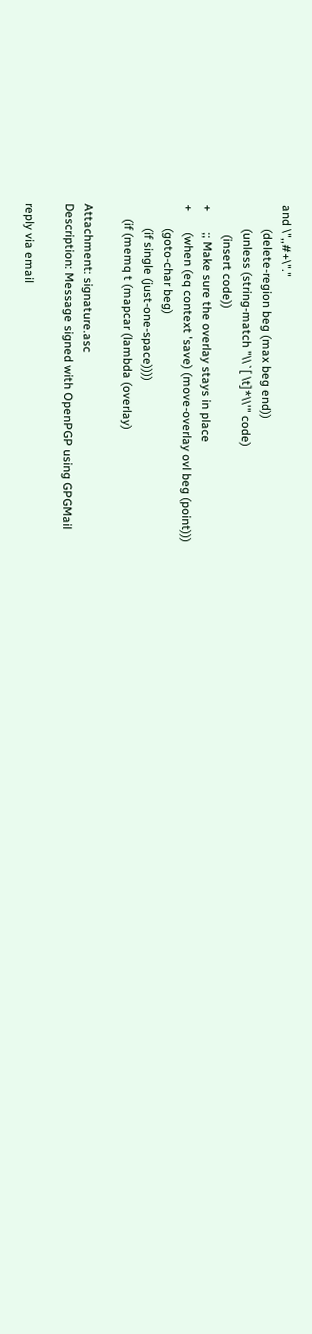and \",,#+\"."
        (delete-region beg (max beg end))
        (unless (string-match "\\`[ \t]*\\'" code)
          (insert code))
+       ;; Make sure the overlay stays in place
+       (when (eq context 'save) (move-overlay ovl beg (point)))
        (goto-char beg)
        (if single (just-one-space))))
     (if (memq t (mapcar (lambda (overlay)

Attachment: signature.asc
Description: Message signed with OpenPGP using GPGMail

reply via email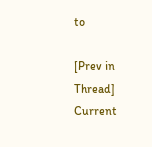to

[Prev in Thread] Current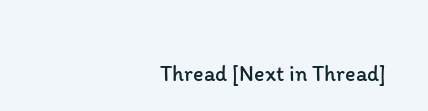Thread [Next in Thread]